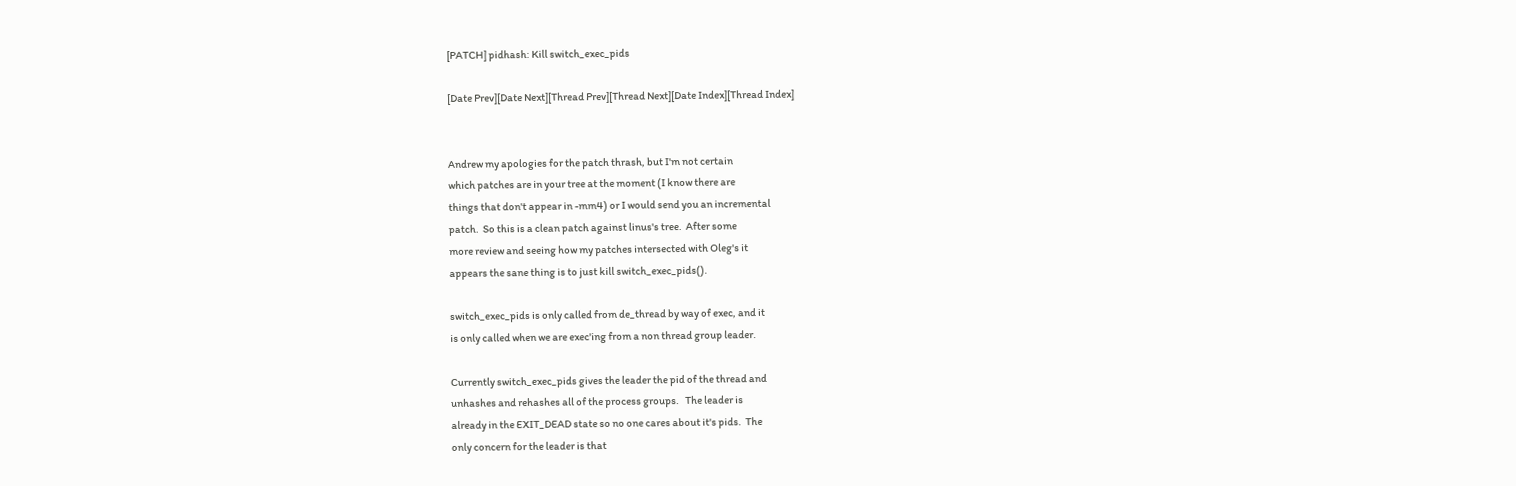[PATCH] pidhash: Kill switch_exec_pids

[Date Prev][Date Next][Thread Prev][Thread Next][Date Index][Thread Index]


Andrew my apologies for the patch thrash, but I'm not certain
which patches are in your tree at the moment (I know there are
things that don't appear in -mm4) or I would send you an incremental
patch.  So this is a clean patch against linus's tree.  After some
more review and seeing how my patches intersected with Oleg's it
appears the sane thing is to just kill switch_exec_pids().

switch_exec_pids is only called from de_thread by way of exec, and it
is only called when we are exec'ing from a non thread group leader.

Currently switch_exec_pids gives the leader the pid of the thread and
unhashes and rehashes all of the process groups.   The leader is
already in the EXIT_DEAD state so no one cares about it's pids.  The
only concern for the leader is that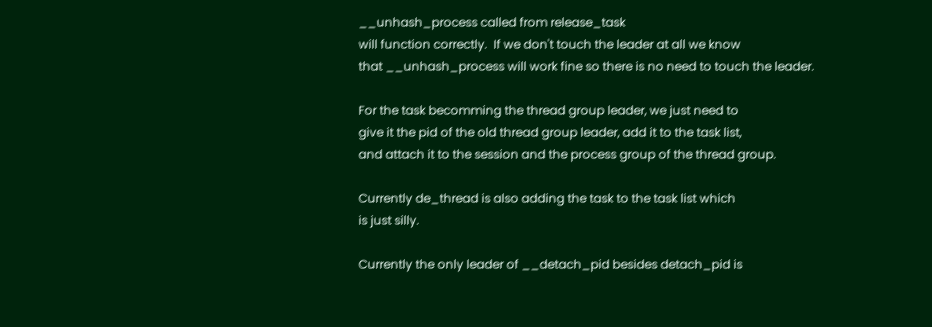__unhash_process called from release_task
will function correctly.  If we don't touch the leader at all we know
that __unhash_process will work fine so there is no need to touch the leader.

For the task becomming the thread group leader, we just need to
give it the pid of the old thread group leader, add it to the task list,
and attach it to the session and the process group of the thread group.

Currently de_thread is also adding the task to the task list which
is just silly.

Currently the only leader of __detach_pid besides detach_pid is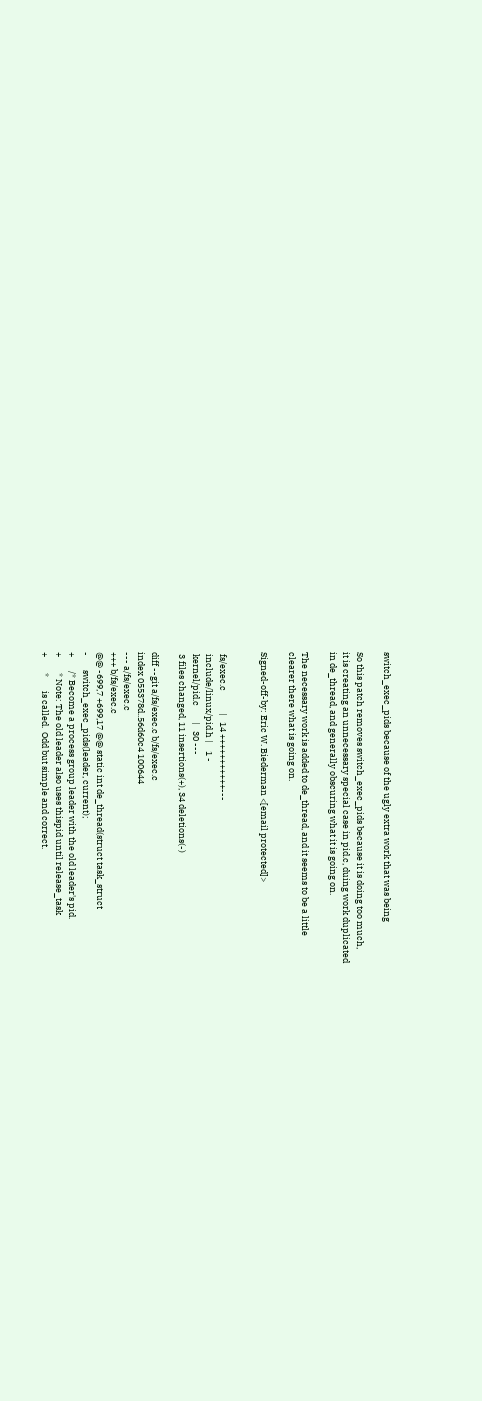switch_exec_pids because of the ugly extra work that was being

So this patch removes switch_exec_pids because it is doing too much,
it is creating an unnecessary special case in pid.c, duing work duplicated
in de_thread, and generally obscuring what it is going on.

The necessary work is added to de_thread, and it seems to be a little
clearer there what is going on.

Signed-off-by: Eric W. Biederman <[email protected]>


 fs/exec.c           |   14 +++++++++++---
 include/linux/pid.h |    1 -
 kernel/pid.c        |   30 ---
 3 files changed, 11 insertions(+), 34 deletions(-)

diff --git a/fs/exec.c b/fs/exec.c
index 055378d..56d60c4 100644
--- a/fs/exec.c
+++ b/fs/exec.c
@@ -699,7 +699,17 @@ static int de_thread(struct task_struct
-       switch_exec_pids(leader, current);
+       /* Become a process group leader with the old leader's pid.
+        * Note: The old leader also uses thispid until release_task
+        *       is called.  Odd but simple and correct.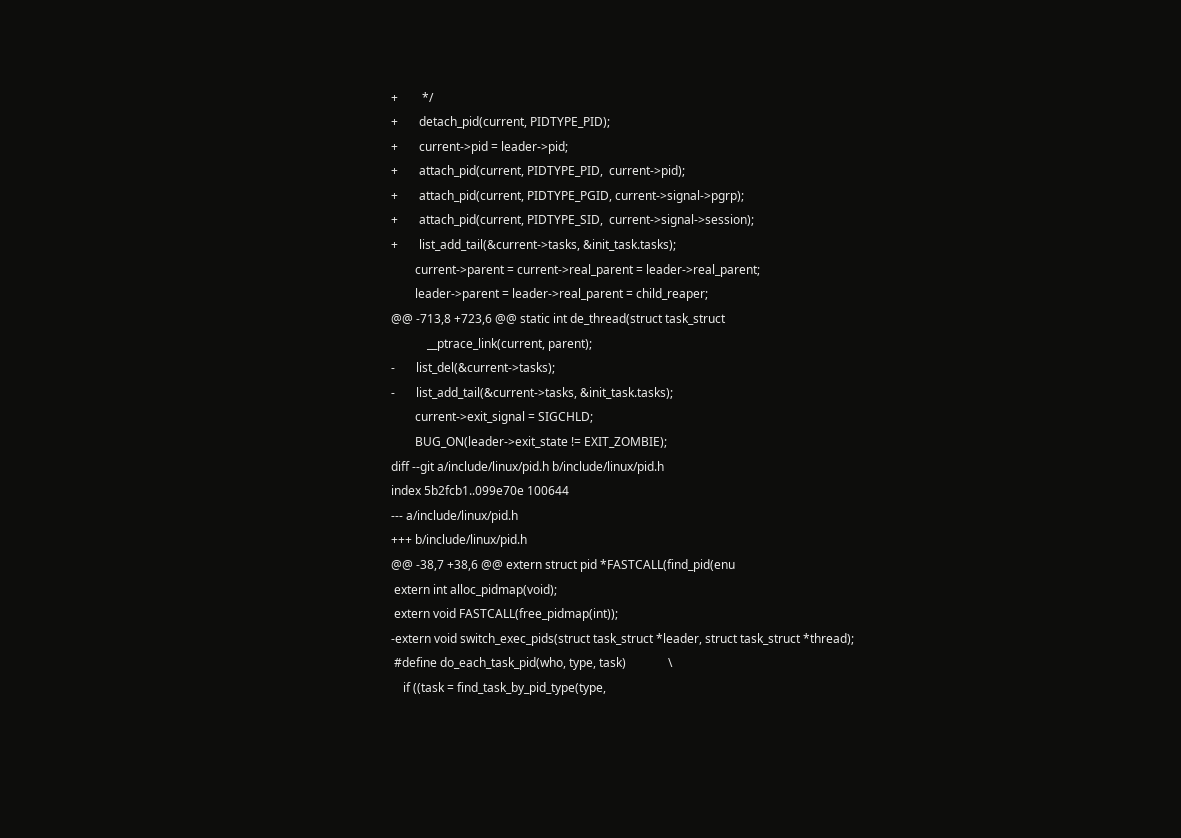+        */
+       detach_pid(current, PIDTYPE_PID);
+       current->pid = leader->pid;
+       attach_pid(current, PIDTYPE_PID,  current->pid);
+       attach_pid(current, PIDTYPE_PGID, current->signal->pgrp);
+       attach_pid(current, PIDTYPE_SID,  current->signal->session);
+       list_add_tail(&current->tasks, &init_task.tasks);
        current->parent = current->real_parent = leader->real_parent;
        leader->parent = leader->real_parent = child_reaper;
@@ -713,8 +723,6 @@ static int de_thread(struct task_struct
            __ptrace_link(current, parent);
-       list_del(&current->tasks);
-       list_add_tail(&current->tasks, &init_task.tasks);
        current->exit_signal = SIGCHLD;
        BUG_ON(leader->exit_state != EXIT_ZOMBIE);
diff --git a/include/linux/pid.h b/include/linux/pid.h
index 5b2fcb1..099e70e 100644
--- a/include/linux/pid.h
+++ b/include/linux/pid.h
@@ -38,7 +38,6 @@ extern struct pid *FASTCALL(find_pid(enu
 extern int alloc_pidmap(void);
 extern void FASTCALL(free_pidmap(int));
-extern void switch_exec_pids(struct task_struct *leader, struct task_struct *thread);
 #define do_each_task_pid(who, type, task)              \
    if ((task = find_task_by_pid_type(type,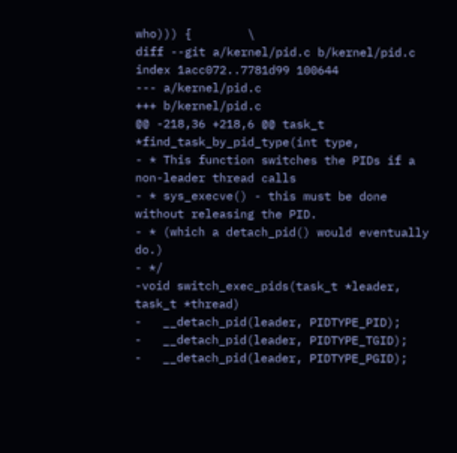who))) {        \
diff --git a/kernel/pid.c b/kernel/pid.c
index 1acc072..7781d99 100644
--- a/kernel/pid.c
+++ b/kernel/pid.c
@@ -218,36 +218,6 @@ task_t *find_task_by_pid_type(int type,
- * This function switches the PIDs if a non-leader thread calls
- * sys_execve() - this must be done without releasing the PID.
- * (which a detach_pid() would eventually do.)
- */
-void switch_exec_pids(task_t *leader, task_t *thread)
-   __detach_pid(leader, PIDTYPE_PID);
-   __detach_pid(leader, PIDTYPE_TGID);
-   __detach_pid(leader, PIDTYPE_PGID);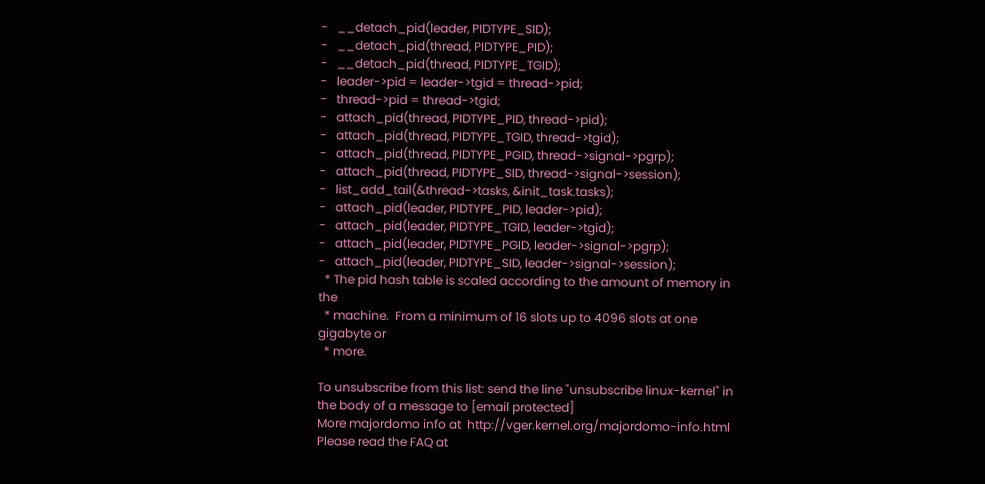-   __detach_pid(leader, PIDTYPE_SID);
-   __detach_pid(thread, PIDTYPE_PID);
-   __detach_pid(thread, PIDTYPE_TGID);
-   leader->pid = leader->tgid = thread->pid;
-   thread->pid = thread->tgid;
-   attach_pid(thread, PIDTYPE_PID, thread->pid);
-   attach_pid(thread, PIDTYPE_TGID, thread->tgid);
-   attach_pid(thread, PIDTYPE_PGID, thread->signal->pgrp);
-   attach_pid(thread, PIDTYPE_SID, thread->signal->session);
-   list_add_tail(&thread->tasks, &init_task.tasks);
-   attach_pid(leader, PIDTYPE_PID, leader->pid);
-   attach_pid(leader, PIDTYPE_TGID, leader->tgid);
-   attach_pid(leader, PIDTYPE_PGID, leader->signal->pgrp);
-   attach_pid(leader, PIDTYPE_SID, leader->signal->session);
  * The pid hash table is scaled according to the amount of memory in the
  * machine.  From a minimum of 16 slots up to 4096 slots at one gigabyte or
  * more.

To unsubscribe from this list: send the line "unsubscribe linux-kernel" in
the body of a message to [email protected]
More majordomo info at  http://vger.kernel.org/majordomo-info.html
Please read the FAQ at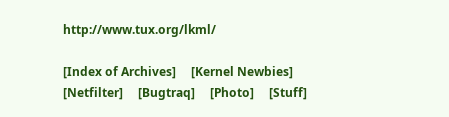http://www.tux.org/lkml/

[Index of Archives]     [Kernel Newbies]     [Netfilter]     [Bugtraq]     [Photo]     [Stuff]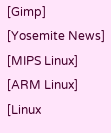[Gimp]     [Yosemite News]     [MIPS Linux]     [ARM Linux]     [Linux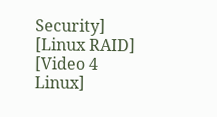Security]     [Linux RAID]     [Video 4 Linux]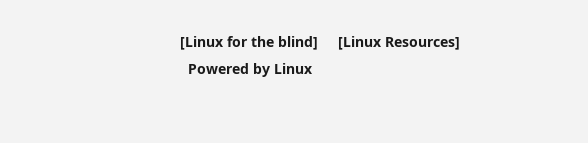[Linux for the blind]     [Linux Resources]
  Powered by Linux